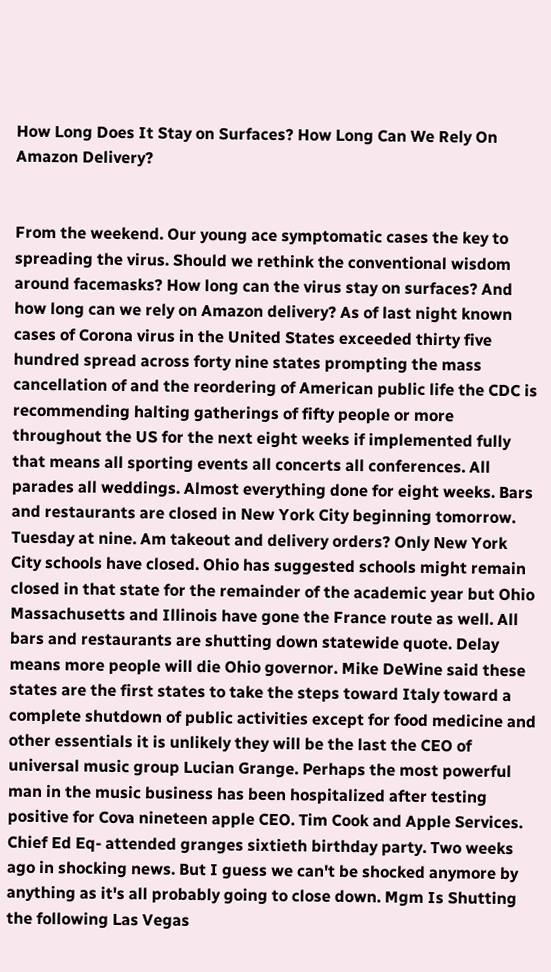How Long Does It Stay on Surfaces? How Long Can We Rely On Amazon Delivery?


From the weekend. Our young ace symptomatic cases the key to spreading the virus. Should we rethink the conventional wisdom around facemasks? How long can the virus stay on surfaces? And how long can we rely on Amazon delivery? As of last night known cases of Corona virus in the United States exceeded thirty five hundred spread across forty nine states prompting the mass cancellation of and the reordering of American public life the CDC is recommending halting gatherings of fifty people or more throughout the US for the next eight weeks if implemented fully that means all sporting events all concerts all conferences. All parades all weddings. Almost everything done for eight weeks. Bars and restaurants are closed in New York City beginning tomorrow. Tuesday at nine. Am takeout and delivery orders? Only New York City schools have closed. Ohio has suggested schools might remain closed in that state for the remainder of the academic year but Ohio Massachusetts and Illinois have gone the France route as well. All bars and restaurants are shutting down statewide quote. Delay means more people will die Ohio governor. Mike DeWine said these states are the first states to take the steps toward Italy toward a complete shutdown of public activities except for food medicine and other essentials it is unlikely they will be the last the CEO of universal music group Lucian Grange. Perhaps the most powerful man in the music business has been hospitalized after testing positive for Cova nineteen apple CEO. Tim Cook and Apple Services. Chief Ed Eq- attended granges sixtieth birthday party. Two weeks ago in shocking news. But I guess we can't be shocked anymore by anything as it's all probably going to close down. Mgm Is Shutting the following Las Vegas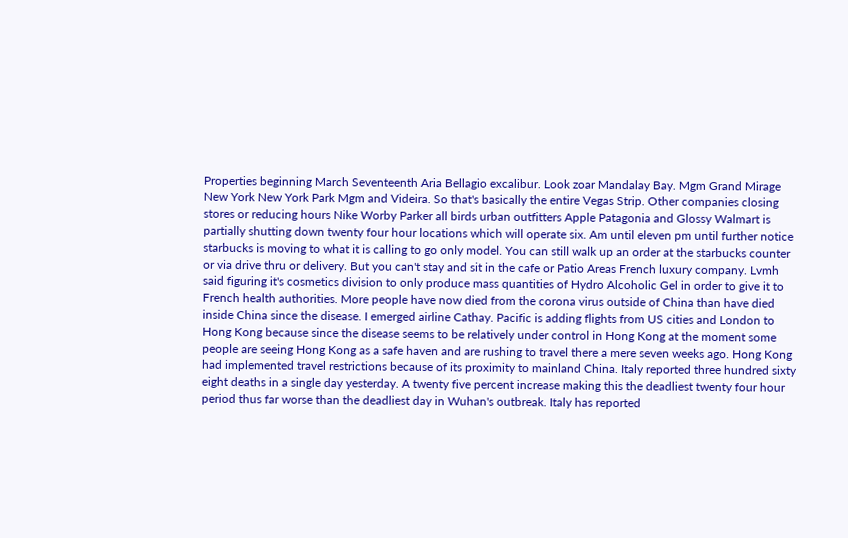Properties beginning March Seventeenth Aria Bellagio excalibur. Look zoar Mandalay Bay. Mgm Grand Mirage New York New York Park Mgm and Videira. So that's basically the entire Vegas Strip. Other companies closing stores or reducing hours Nike Worby Parker all birds urban outfitters Apple Patagonia and Glossy Walmart is partially shutting down twenty four hour locations which will operate six. Am until eleven pm until further notice starbucks is moving to what it is calling to go only model. You can still walk up an order at the starbucks counter or via drive thru or delivery. But you can't stay and sit in the cafe or Patio Areas French luxury company. Lvmh said figuring it's cosmetics division to only produce mass quantities of Hydro Alcoholic Gel in order to give it to French health authorities. More people have now died from the corona virus outside of China than have died inside China since the disease. I emerged airline Cathay. Pacific is adding flights from US cities and London to Hong Kong because since the disease seems to be relatively under control in Hong Kong at the moment some people are seeing Hong Kong as a safe haven and are rushing to travel there a mere seven weeks ago. Hong Kong had implemented travel restrictions because of its proximity to mainland China. Italy reported three hundred sixty eight deaths in a single day yesterday. A twenty five percent increase making this the deadliest twenty four hour period thus far worse than the deadliest day in Wuhan's outbreak. Italy has reported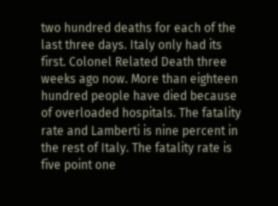two hundred deaths for each of the last three days. Italy only had its first. Colonel Related Death three weeks ago now. More than eighteen hundred people have died because of overloaded hospitals. The fatality rate and Lamberti is nine percent in the rest of Italy. The fatality rate is five point one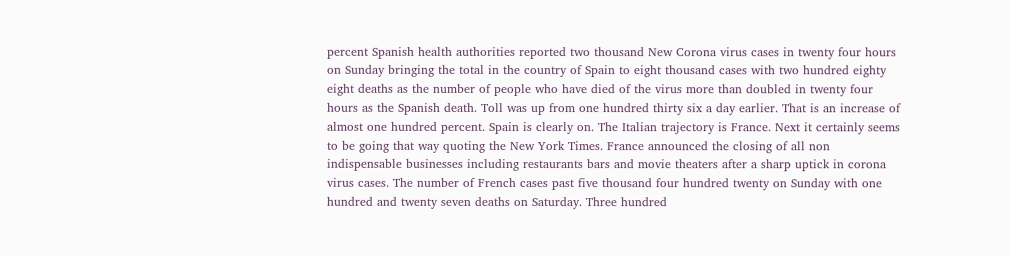percent Spanish health authorities reported two thousand New Corona virus cases in twenty four hours on Sunday bringing the total in the country of Spain to eight thousand cases with two hundred eighty eight deaths as the number of people who have died of the virus more than doubled in twenty four hours as the Spanish death. Toll was up from one hundred thirty six a day earlier. That is an increase of almost one hundred percent. Spain is clearly on. The Italian trajectory is France. Next it certainly seems to be going that way quoting the New York Times. France announced the closing of all non indispensable businesses including restaurants bars and movie theaters after a sharp uptick in corona virus cases. The number of French cases past five thousand four hundred twenty on Sunday with one hundred and twenty seven deaths on Saturday. Three hundred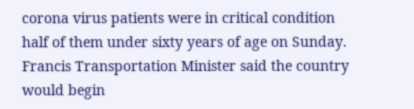corona virus patients were in critical condition half of them under sixty years of age on Sunday. Francis Transportation Minister said the country would begin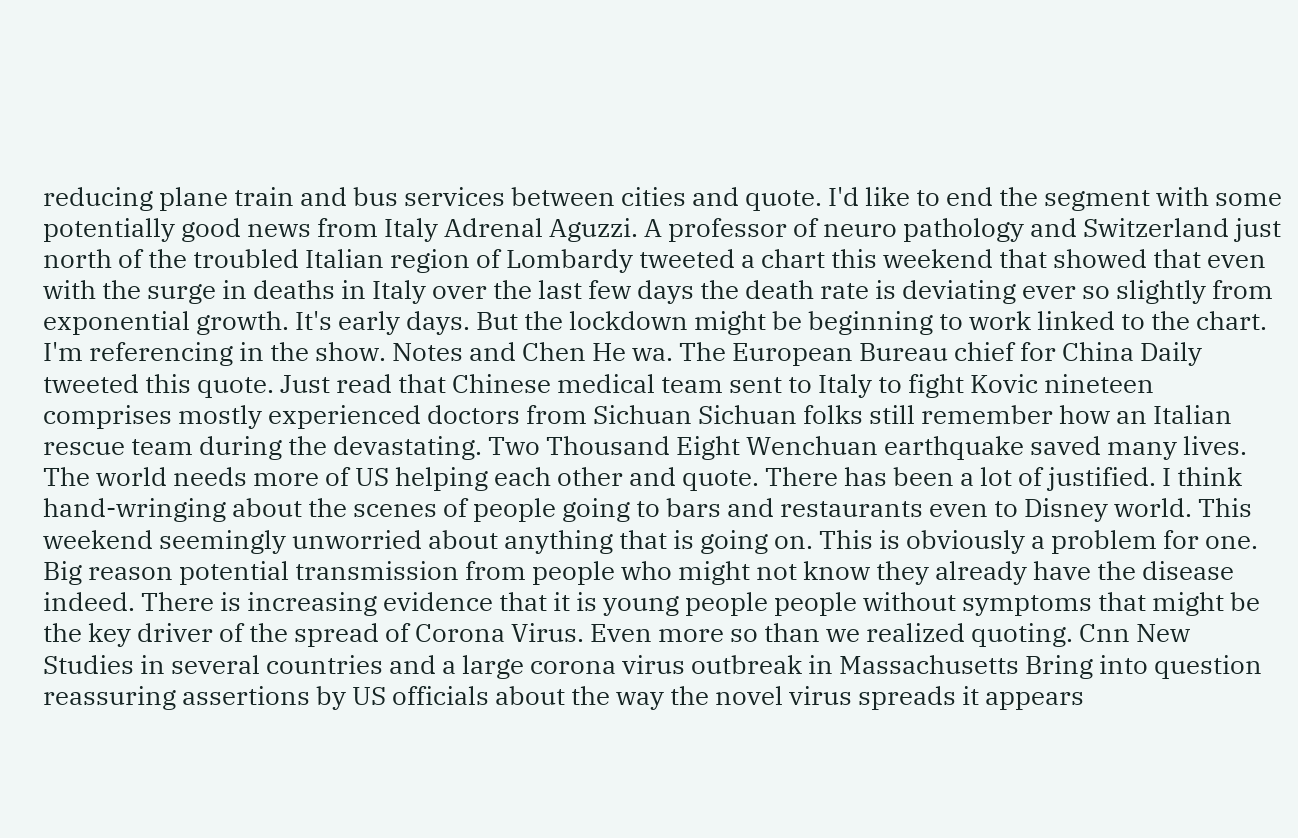reducing plane train and bus services between cities and quote. I'd like to end the segment with some potentially good news from Italy Adrenal Aguzzi. A professor of neuro pathology and Switzerland just north of the troubled Italian region of Lombardy tweeted a chart this weekend that showed that even with the surge in deaths in Italy over the last few days the death rate is deviating ever so slightly from exponential growth. It's early days. But the lockdown might be beginning to work linked to the chart. I'm referencing in the show. Notes and Chen He wa. The European Bureau chief for China Daily tweeted this quote. Just read that Chinese medical team sent to Italy to fight Kovic nineteen comprises mostly experienced doctors from Sichuan Sichuan folks still remember how an Italian rescue team during the devastating. Two Thousand Eight Wenchuan earthquake saved many lives. The world needs more of US helping each other and quote. There has been a lot of justified. I think hand-wringing about the scenes of people going to bars and restaurants even to Disney world. This weekend seemingly unworried about anything that is going on. This is obviously a problem for one. Big reason potential transmission from people who might not know they already have the disease indeed. There is increasing evidence that it is young people people without symptoms that might be the key driver of the spread of Corona Virus. Even more so than we realized quoting. Cnn New Studies in several countries and a large corona virus outbreak in Massachusetts Bring into question reassuring assertions by US officials about the way the novel virus spreads it appears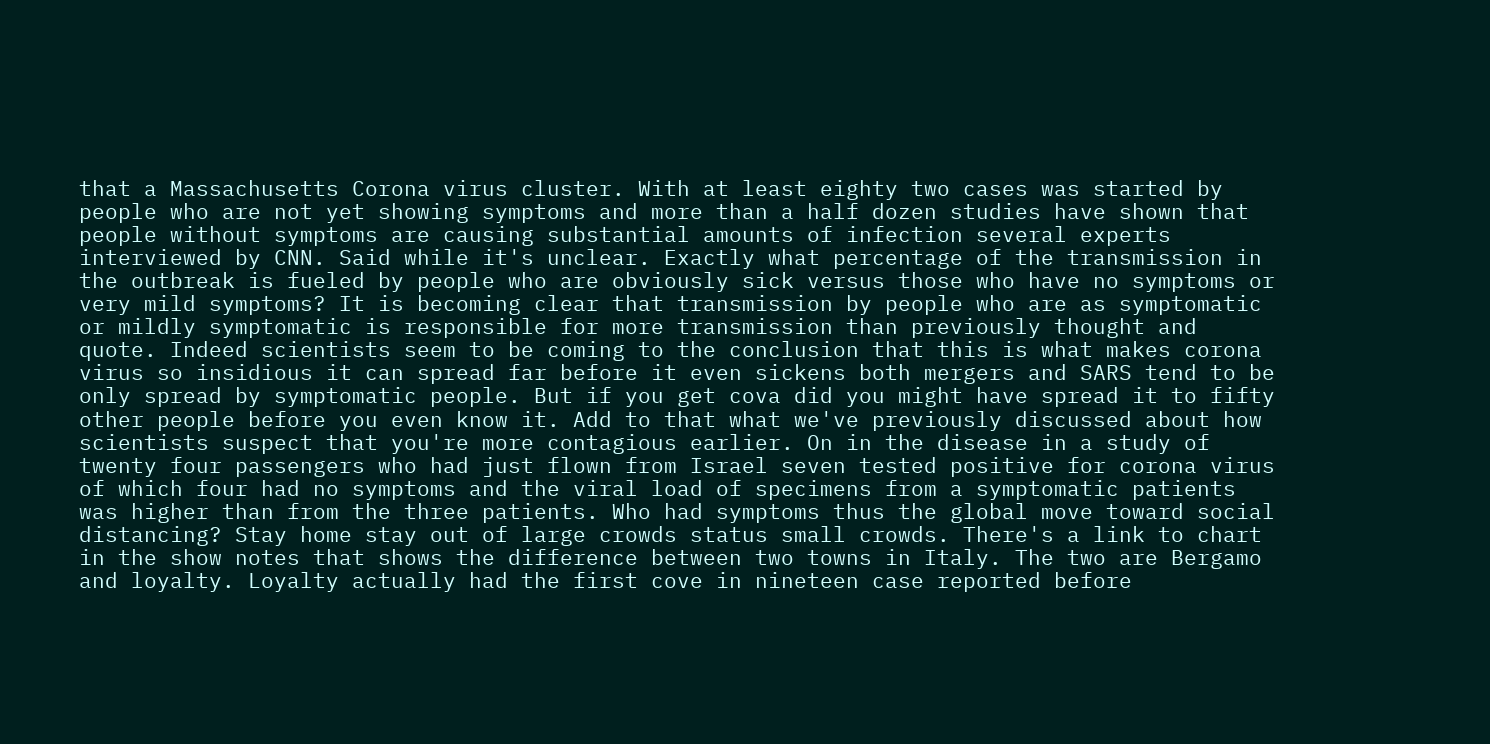that a Massachusetts Corona virus cluster. With at least eighty two cases was started by people who are not yet showing symptoms and more than a half dozen studies have shown that people without symptoms are causing substantial amounts of infection several experts interviewed by CNN. Said while it's unclear. Exactly what percentage of the transmission in the outbreak is fueled by people who are obviously sick versus those who have no symptoms or very mild symptoms? It is becoming clear that transmission by people who are as symptomatic or mildly symptomatic is responsible for more transmission than previously thought and quote. Indeed scientists seem to be coming to the conclusion that this is what makes corona virus so insidious it can spread far before it even sickens both mergers and SARS tend to be only spread by symptomatic people. But if you get cova did you might have spread it to fifty other people before you even know it. Add to that what we've previously discussed about how scientists suspect that you're more contagious earlier. On in the disease in a study of twenty four passengers who had just flown from Israel seven tested positive for corona virus of which four had no symptoms and the viral load of specimens from a symptomatic patients was higher than from the three patients. Who had symptoms thus the global move toward social distancing? Stay home stay out of large crowds status small crowds. There's a link to chart in the show notes that shows the difference between two towns in Italy. The two are Bergamo and loyalty. Loyalty actually had the first cove in nineteen case reported before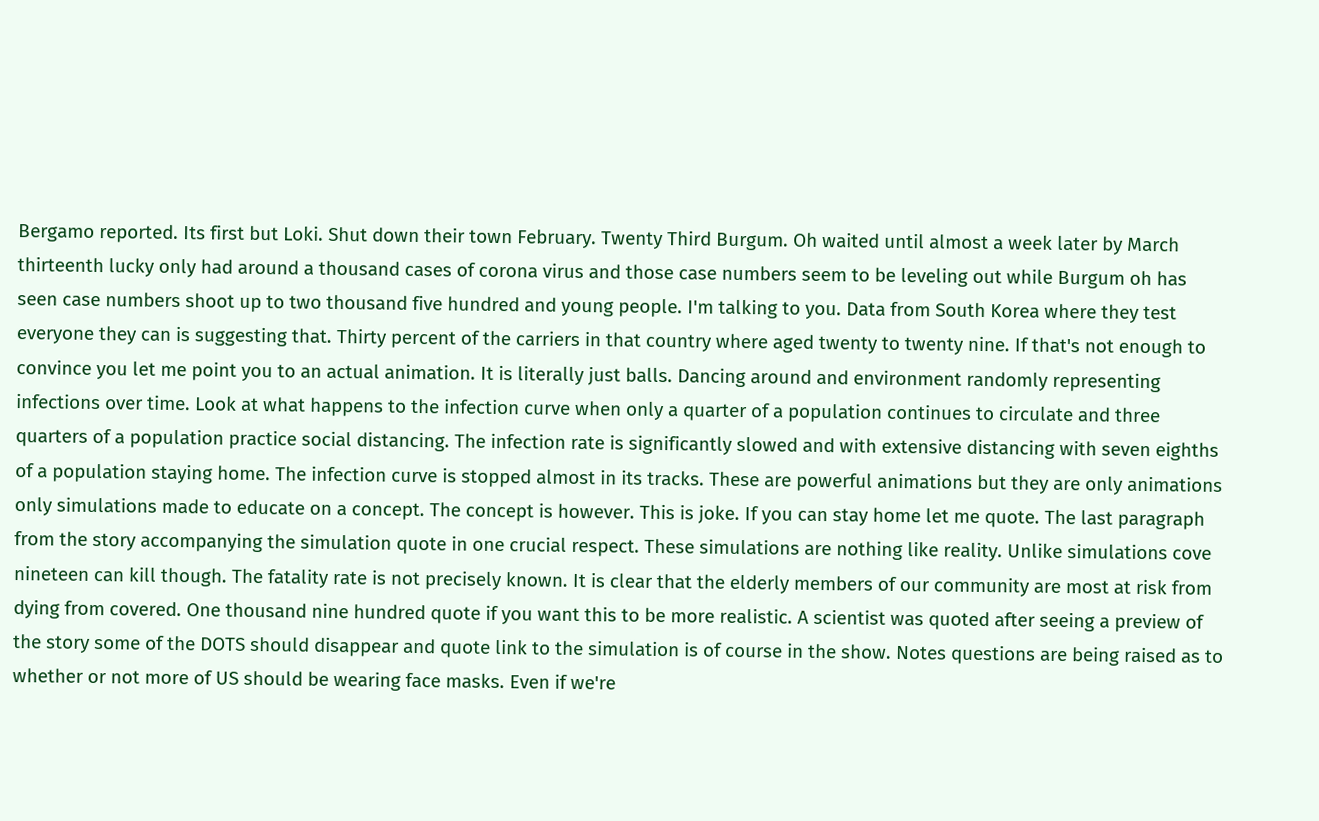Bergamo reported. Its first but Loki. Shut down their town February. Twenty Third Burgum. Oh waited until almost a week later by March thirteenth lucky only had around a thousand cases of corona virus and those case numbers seem to be leveling out while Burgum oh has seen case numbers shoot up to two thousand five hundred and young people. I'm talking to you. Data from South Korea where they test everyone they can is suggesting that. Thirty percent of the carriers in that country where aged twenty to twenty nine. If that's not enough to convince you let me point you to an actual animation. It is literally just balls. Dancing around and environment randomly representing infections over time. Look at what happens to the infection curve when only a quarter of a population continues to circulate and three quarters of a population practice social distancing. The infection rate is significantly slowed and with extensive distancing with seven eighths of a population staying home. The infection curve is stopped almost in its tracks. These are powerful animations but they are only animations only simulations made to educate on a concept. The concept is however. This is joke. If you can stay home let me quote. The last paragraph from the story accompanying the simulation quote in one crucial respect. These simulations are nothing like reality. Unlike simulations cove nineteen can kill though. The fatality rate is not precisely known. It is clear that the elderly members of our community are most at risk from dying from covered. One thousand nine hundred quote if you want this to be more realistic. A scientist was quoted after seeing a preview of the story some of the DOTS should disappear and quote link to the simulation is of course in the show. Notes questions are being raised as to whether or not more of US should be wearing face masks. Even if we're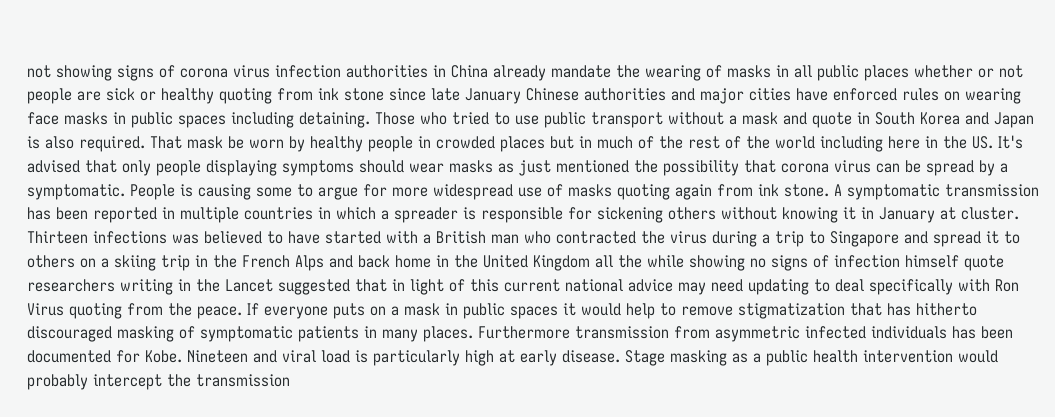not showing signs of corona virus infection authorities in China already mandate the wearing of masks in all public places whether or not people are sick or healthy quoting from ink stone since late January Chinese authorities and major cities have enforced rules on wearing face masks in public spaces including detaining. Those who tried to use public transport without a mask and quote in South Korea and Japan is also required. That mask be worn by healthy people in crowded places but in much of the rest of the world including here in the US. It's advised that only people displaying symptoms should wear masks as just mentioned the possibility that corona virus can be spread by a symptomatic. People is causing some to argue for more widespread use of masks quoting again from ink stone. A symptomatic transmission has been reported in multiple countries in which a spreader is responsible for sickening others without knowing it in January at cluster. Thirteen infections was believed to have started with a British man who contracted the virus during a trip to Singapore and spread it to others on a skiing trip in the French Alps and back home in the United Kingdom all the while showing no signs of infection himself quote researchers writing in the Lancet suggested that in light of this current national advice may need updating to deal specifically with Ron Virus quoting from the peace. If everyone puts on a mask in public spaces it would help to remove stigmatization that has hitherto discouraged masking of symptomatic patients in many places. Furthermore transmission from asymmetric infected individuals has been documented for Kobe. Nineteen and viral load is particularly high at early disease. Stage masking as a public health intervention would probably intercept the transmission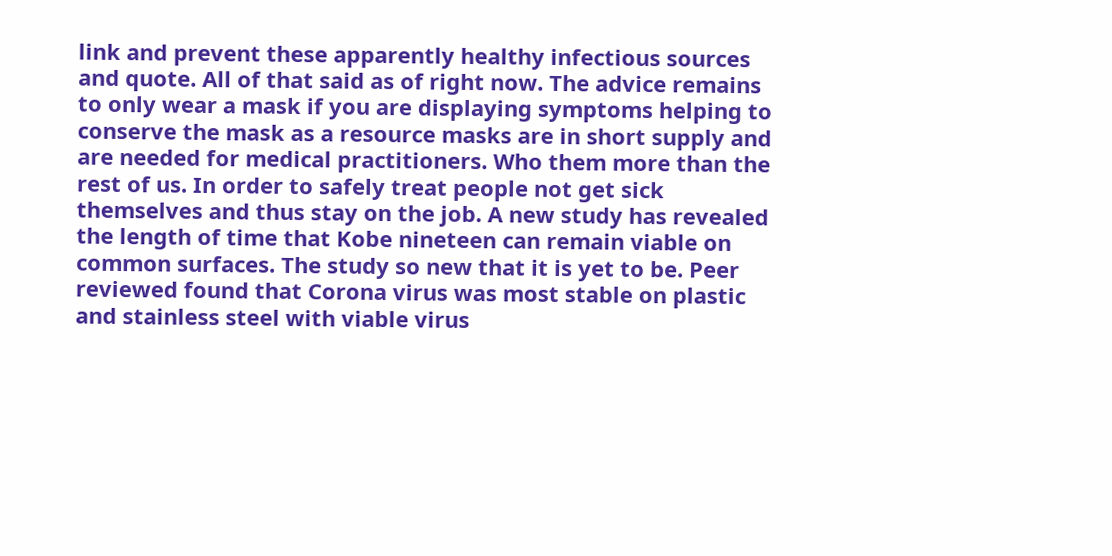link and prevent these apparently healthy infectious sources and quote. All of that said as of right now. The advice remains to only wear a mask if you are displaying symptoms helping to conserve the mask as a resource masks are in short supply and are needed for medical practitioners. Who them more than the rest of us. In order to safely treat people not get sick themselves and thus stay on the job. A new study has revealed the length of time that Kobe nineteen can remain viable on common surfaces. The study so new that it is yet to be. Peer reviewed found that Corona virus was most stable on plastic and stainless steel with viable virus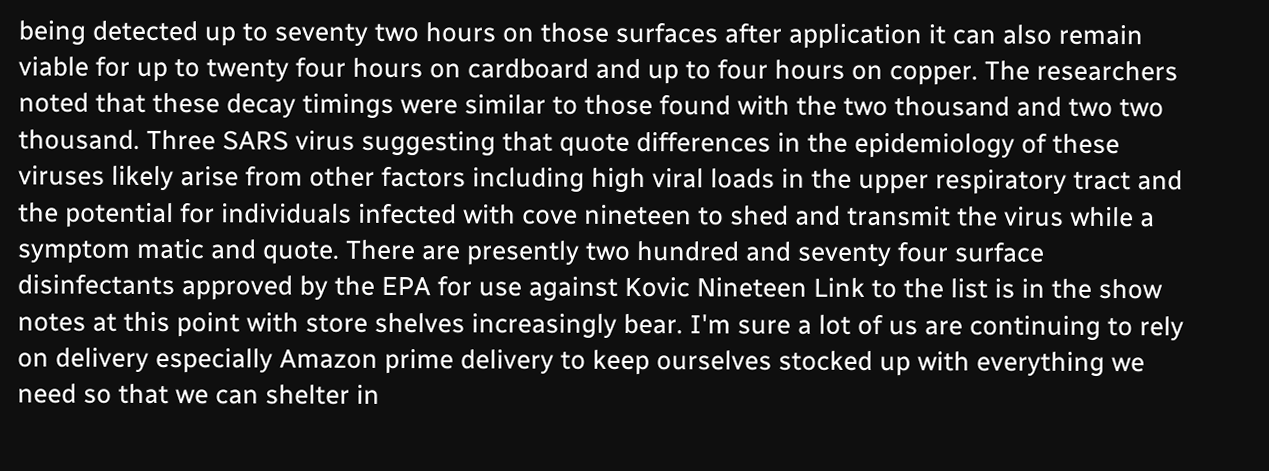being detected up to seventy two hours on those surfaces after application it can also remain viable for up to twenty four hours on cardboard and up to four hours on copper. The researchers noted that these decay timings were similar to those found with the two thousand and two two thousand. Three SARS virus suggesting that quote differences in the epidemiology of these viruses likely arise from other factors including high viral loads in the upper respiratory tract and the potential for individuals infected with cove nineteen to shed and transmit the virus while a symptom matic and quote. There are presently two hundred and seventy four surface disinfectants approved by the EPA for use against Kovic Nineteen Link to the list is in the show notes at this point with store shelves increasingly bear. I'm sure a lot of us are continuing to rely on delivery especially Amazon prime delivery to keep ourselves stocked up with everything we need so that we can shelter in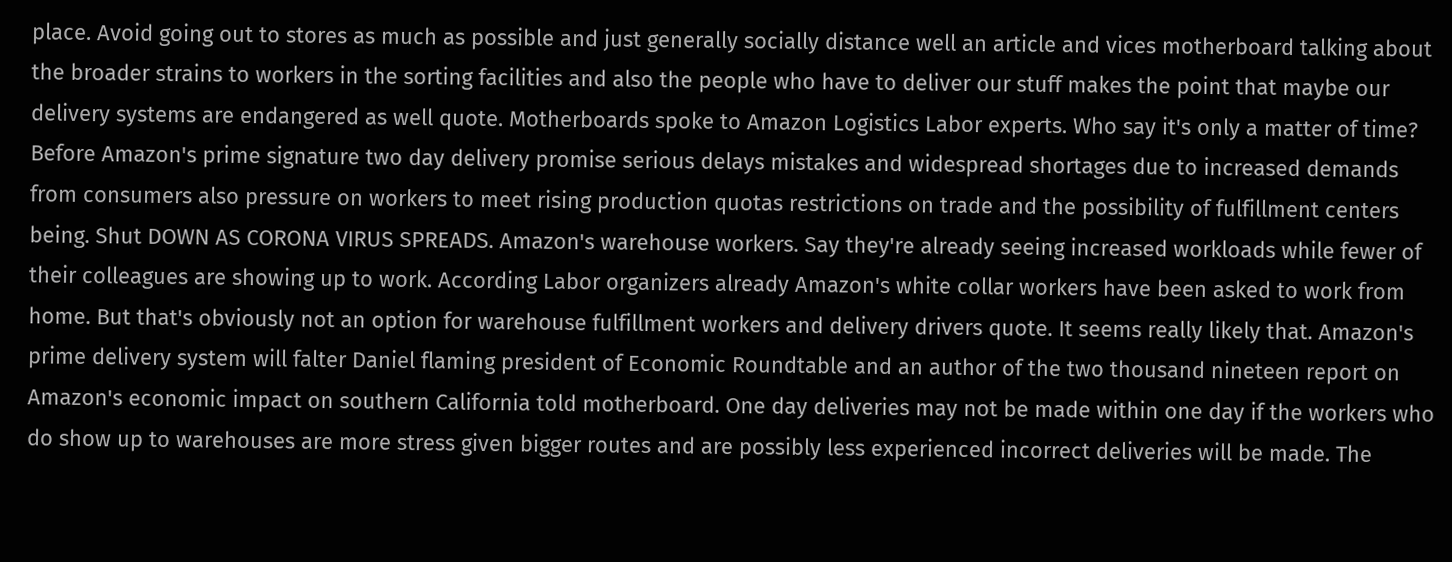place. Avoid going out to stores as much as possible and just generally socially distance well an article and vices motherboard talking about the broader strains to workers in the sorting facilities and also the people who have to deliver our stuff makes the point that maybe our delivery systems are endangered as well quote. Motherboards spoke to Amazon Logistics Labor experts. Who say it's only a matter of time? Before Amazon's prime signature two day delivery promise serious delays mistakes and widespread shortages due to increased demands from consumers also pressure on workers to meet rising production quotas restrictions on trade and the possibility of fulfillment centers being. Shut DOWN AS CORONA VIRUS SPREADS. Amazon's warehouse workers. Say they're already seeing increased workloads while fewer of their colleagues are showing up to work. According Labor organizers already Amazon's white collar workers have been asked to work from home. But that's obviously not an option for warehouse fulfillment workers and delivery drivers quote. It seems really likely that. Amazon's prime delivery system will falter Daniel flaming president of Economic Roundtable and an author of the two thousand nineteen report on Amazon's economic impact on southern California told motherboard. One day deliveries may not be made within one day if the workers who do show up to warehouses are more stress given bigger routes and are possibly less experienced incorrect deliveries will be made. The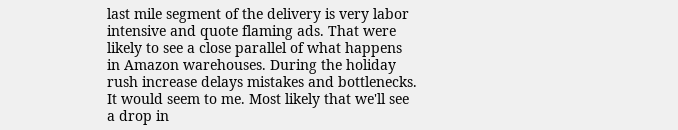last mile segment of the delivery is very labor intensive and quote flaming ads. That were likely to see a close parallel of what happens in Amazon warehouses. During the holiday rush increase delays mistakes and bottlenecks. It would seem to me. Most likely that we'll see a drop in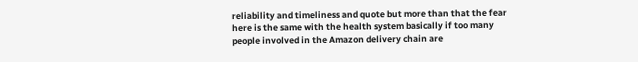reliability and timeliness and quote but more than that the fear here is the same with the health system basically if too many people involved in the Amazon delivery chain are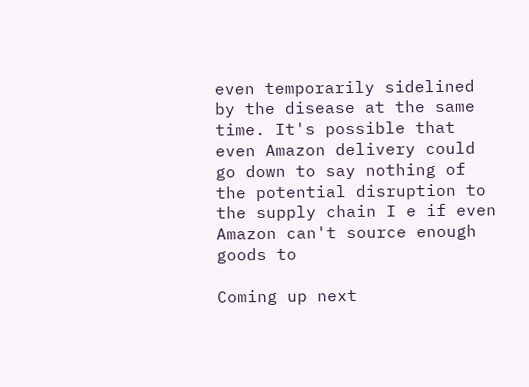even temporarily sidelined by the disease at the same time. It's possible that even Amazon delivery could go down to say nothing of the potential disruption to the supply chain I e if even Amazon can't source enough goods to

Coming up next